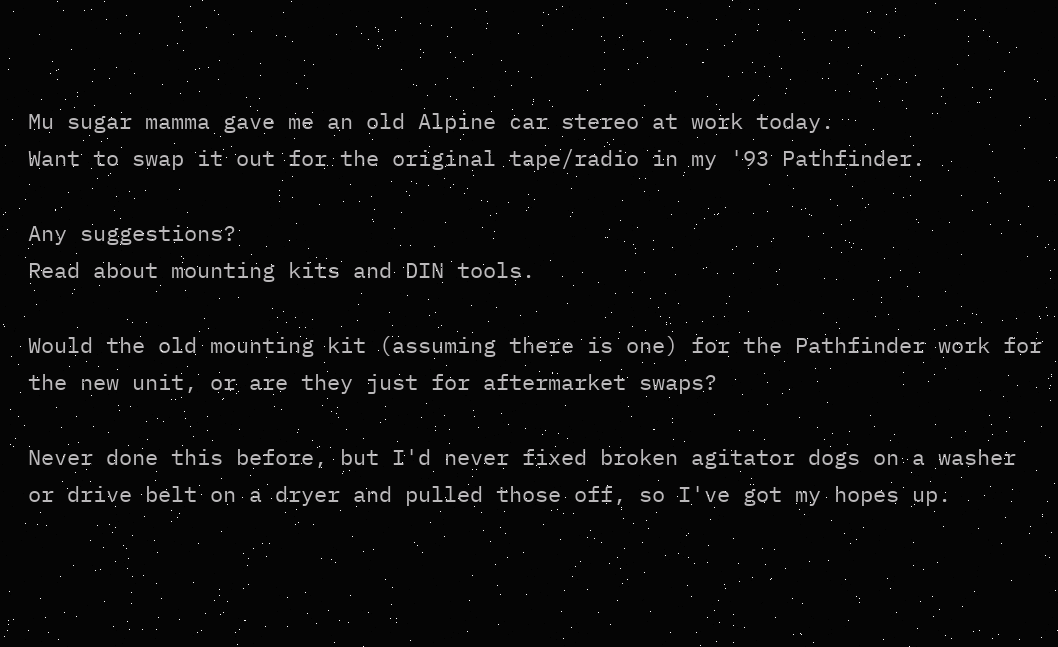Mu sugar mamma gave me an old Alpine car stereo at work today.
Want to swap it out for the original tape/radio in my '93 Pathfinder.

Any suggestions?
Read about mounting kits and DIN tools.

Would the old mounting kit (assuming there is one) for the Pathfinder work for the new unit, or are they just for aftermarket swaps?

Never done this before, but I'd never fixed broken agitator dogs on a washer or drive belt on a dryer and pulled those off, so I've got my hopes up.